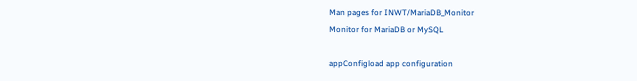Man pages for INWT/MariaDB_Monitor
Monitor for MariaDB or MySQL

appConfigload app configuration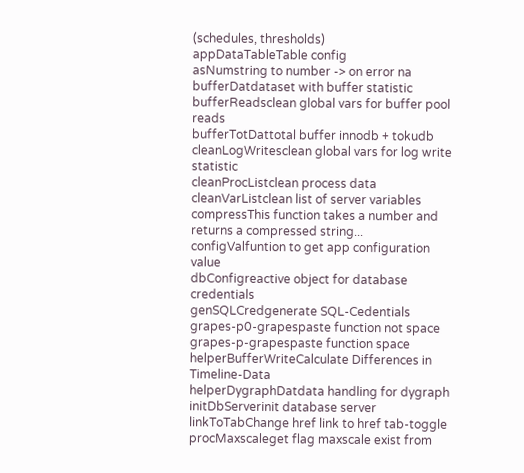(schedules, thresholds)
appDataTableTable config
asNumstring to number -> on error na
bufferDatdataset with buffer statistic
bufferReadsclean global vars for buffer pool reads
bufferTotDattotal buffer innodb + tokudb
cleanLogWritesclean global vars for log write statistic
cleanProcListclean process data
cleanVarListclean list of server variables
compressThis function takes a number and returns a compressed string...
configValfuntion to get app configuration value
dbConfigreactive object for database credentials
genSQLCredgenerate SQL-Cedentials
grapes-p0-grapespaste function not space
grapes-p-grapespaste function space
helperBufferWriteCalculate Differences in Timeline-Data
helperDygraphDatdata handling for dygraph
initDbServerinit database server
linkToTabChange href link to href tab-toggle
procMaxscaleget flag maxscale exist from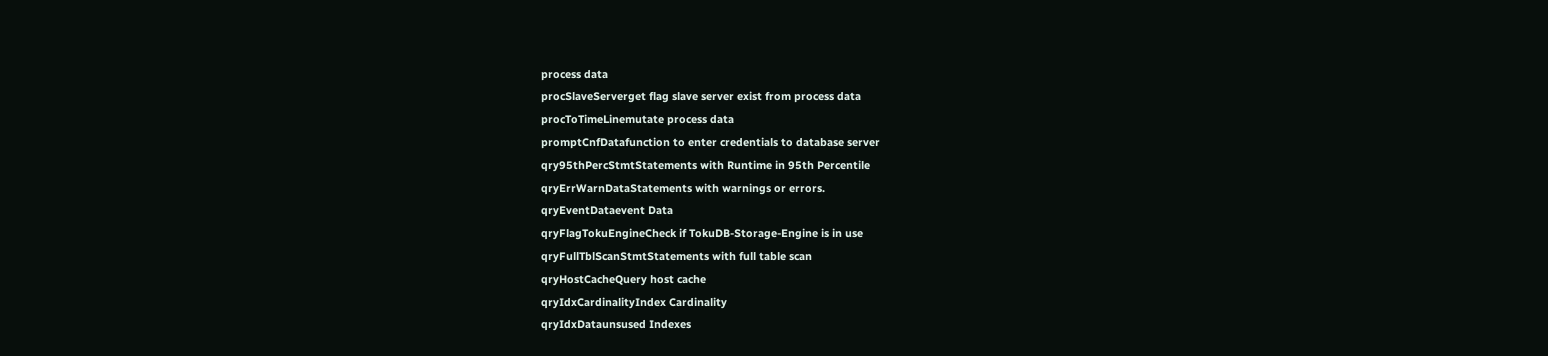process data
procSlaveServerget flag slave server exist from process data
procToTimeLinemutate process data
promptCnfDatafunction to enter credentials to database server
qry95thPercStmtStatements with Runtime in 95th Percentile
qryErrWarnDataStatements with warnings or errors.
qryEventDataevent Data
qryFlagTokuEngineCheck if TokuDB-Storage-Engine is in use
qryFullTblScanStmtStatements with full table scan
qryHostCacheQuery host cache
qryIdxCardinalityIndex Cardinality
qryIdxDataunsused Indexes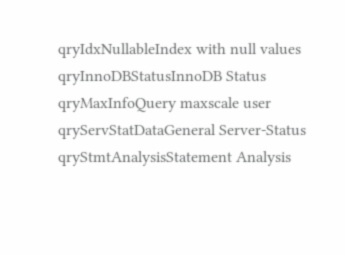qryIdxNullableIndex with null values
qryInnoDBStatusInnoDB Status
qryMaxInfoQuery maxscale user
qryServStatDataGeneral Server-Status
qryStmtAnalysisStatement Analysis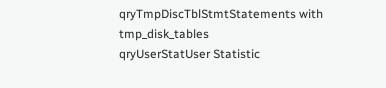qryTmpDiscTblStmtStatements with tmp_disk_tables
qryUserStatUser Statistic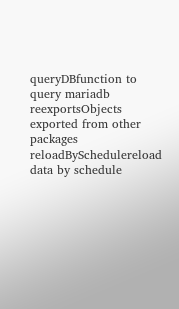queryDBfunction to query mariadb
reexportsObjects exported from other packages
reloadBySchedulereload data by schedule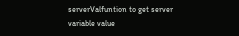serverValfuntion to get server variable value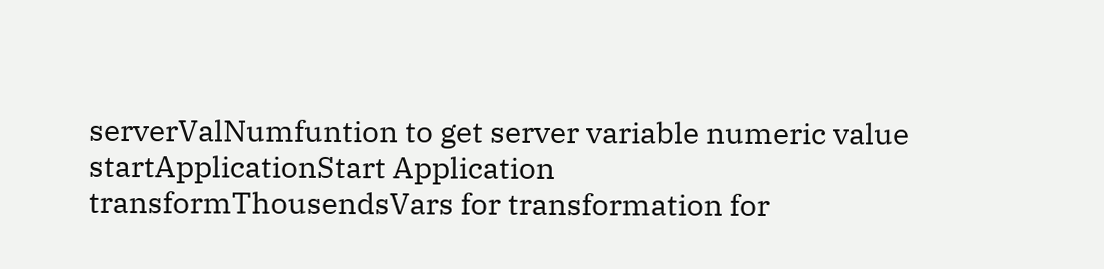serverValNumfuntion to get server variable numeric value
startApplicationStart Application
transformThousendsVars for transformation for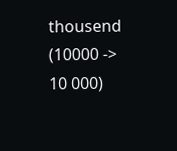thousend (10000 -> 10 000)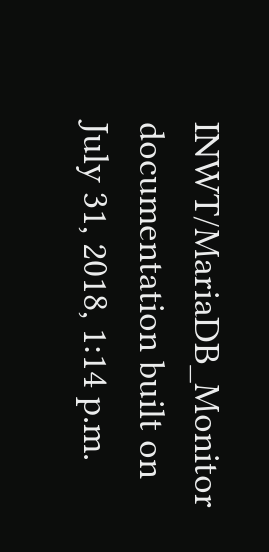INWT/MariaDB_Monitor documentation built on July 31, 2018, 1:14 p.m.